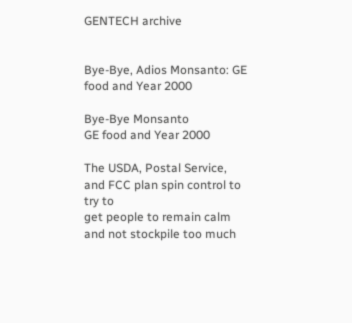GENTECH archive


Bye-Bye, Adios Monsanto: GE food and Year 2000

Bye-Bye Monsanto
GE food and Year 2000

The USDA, Postal Service, and FCC plan spin control to try to
get people to remain calm and not stockpile too much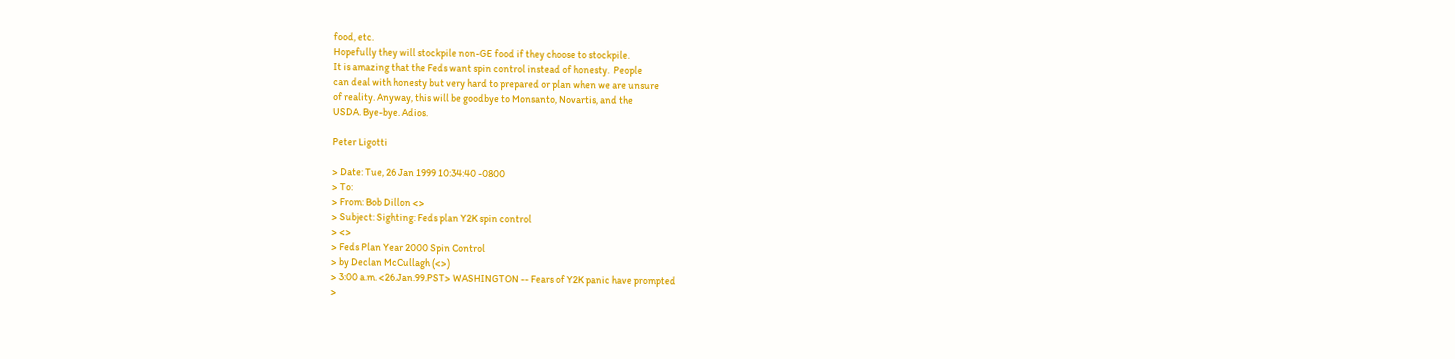food, etc.
Hopefully they will stockpile non-GE food if they choose to stockpile.
It is amazing that the Feds want spin control instead of honesty.  People
can deal with honesty but very hard to prepared or plan when we are unsure
of reality. Anyway, this will be goodbye to Monsanto, Novartis, and the
USDA. Bye-bye. Adios.

Peter Ligotti

> Date: Tue, 26 Jan 1999 10:34:40 -0800
> To:
> From: Bob Dillon <>
> Subject: Sighting: Feds plan Y2K spin control
> <>
> Feds Plan Year 2000 Spin Control
> by Declan McCullagh (<>)
> 3:00 a.m. <26.Jan.99.PST> WASHINGTON -- Fears of Y2K panic have prompted
>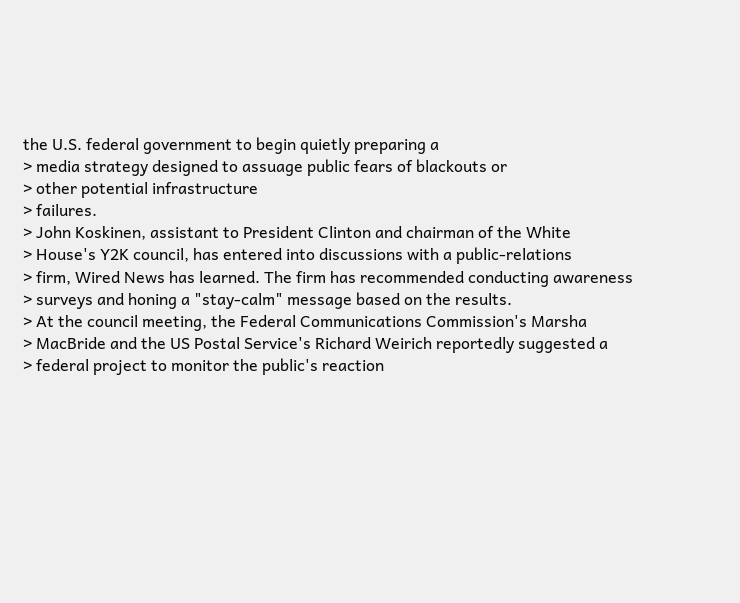the U.S. federal government to begin quietly preparing a
> media strategy designed to assuage public fears of blackouts or
> other potential infrastructure
> failures.
> John Koskinen, assistant to President Clinton and chairman of the White
> House's Y2K council, has entered into discussions with a public-relations
> firm, Wired News has learned. The firm has recommended conducting awareness
> surveys and honing a "stay-calm" message based on the results.
> At the council meeting, the Federal Communications Commission's Marsha
> MacBride and the US Postal Service's Richard Weirich reportedly suggested a
> federal project to monitor the public's reaction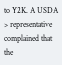to Y2K. A USDA
> representative complained that the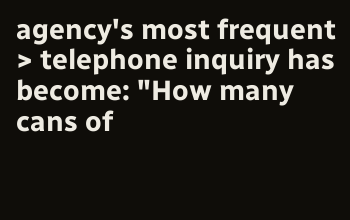agency's most frequent
> telephone inquiry has become: "How many cans of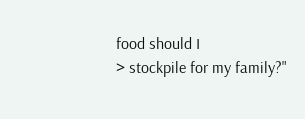food should I
> stockpile for my family?"